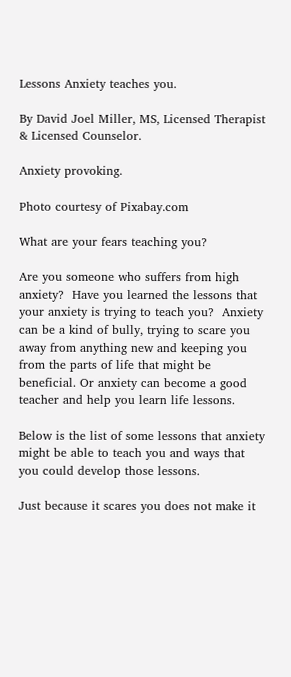Lessons Anxiety teaches you.

By David Joel Miller, MS, Licensed Therapist & Licensed Counselor.

Anxiety provoking.

Photo courtesy of Pixabay.com

What are your fears teaching you?

Are you someone who suffers from high anxiety?  Have you learned the lessons that your anxiety is trying to teach you?  Anxiety can be a kind of bully, trying to scare you away from anything new and keeping you from the parts of life that might be beneficial. Or anxiety can become a good teacher and help you learn life lessons.

Below is the list of some lessons that anxiety might be able to teach you and ways that you could develop those lessons.

Just because it scares you does not make it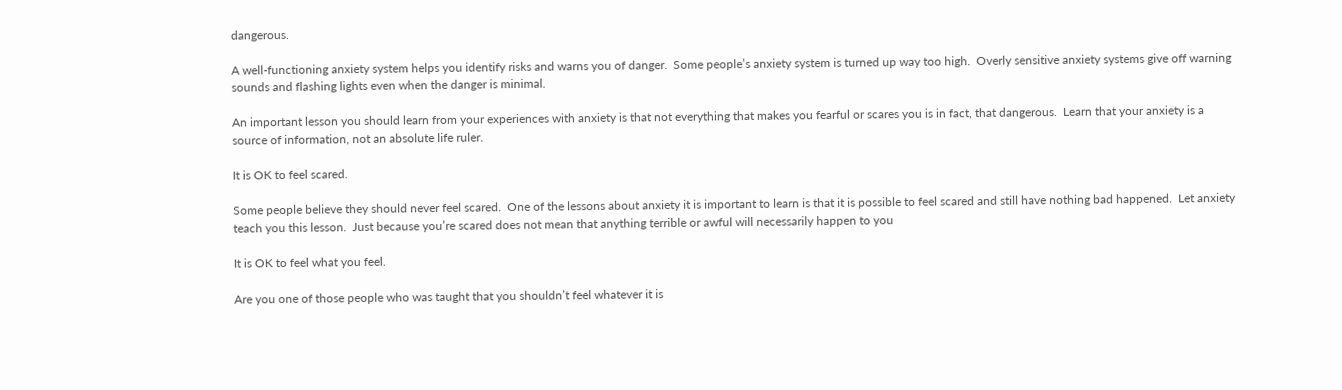dangerous.

A well-functioning anxiety system helps you identify risks and warns you of danger.  Some people’s anxiety system is turned up way too high.  Overly sensitive anxiety systems give off warning sounds and flashing lights even when the danger is minimal.

An important lesson you should learn from your experiences with anxiety is that not everything that makes you fearful or scares you is in fact, that dangerous.  Learn that your anxiety is a source of information, not an absolute life ruler.

It is OK to feel scared.

Some people believe they should never feel scared.  One of the lessons about anxiety it is important to learn is that it is possible to feel scared and still have nothing bad happened.  Let anxiety teach you this lesson.  Just because you’re scared does not mean that anything terrible or awful will necessarily happen to you

It is OK to feel what you feel.

Are you one of those people who was taught that you shouldn’t feel whatever it is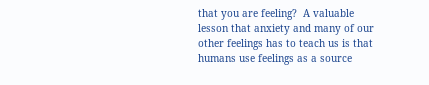that you are feeling?  A valuable lesson that anxiety and many of our other feelings has to teach us is that humans use feelings as a source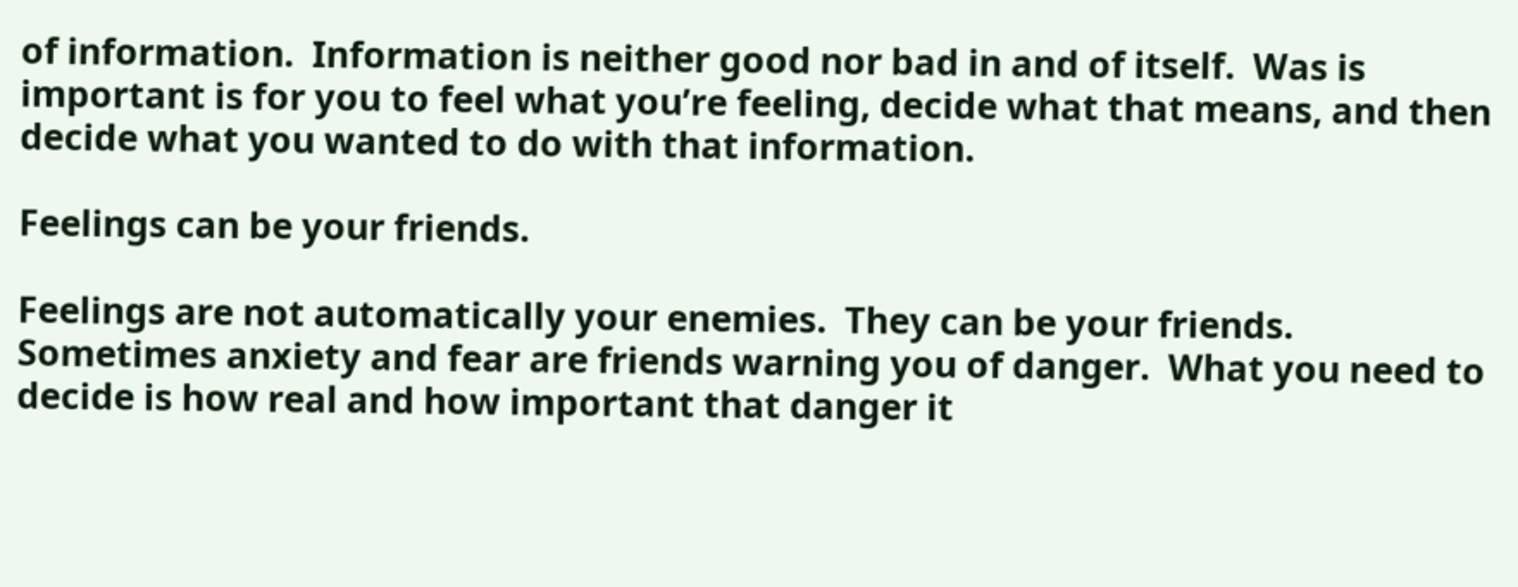of information.  Information is neither good nor bad in and of itself.  Was is important is for you to feel what you’re feeling, decide what that means, and then decide what you wanted to do with that information.

Feelings can be your friends.

Feelings are not automatically your enemies.  They can be your friends.  Sometimes anxiety and fear are friends warning you of danger.  What you need to decide is how real and how important that danger it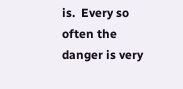is.  Every so often the danger is very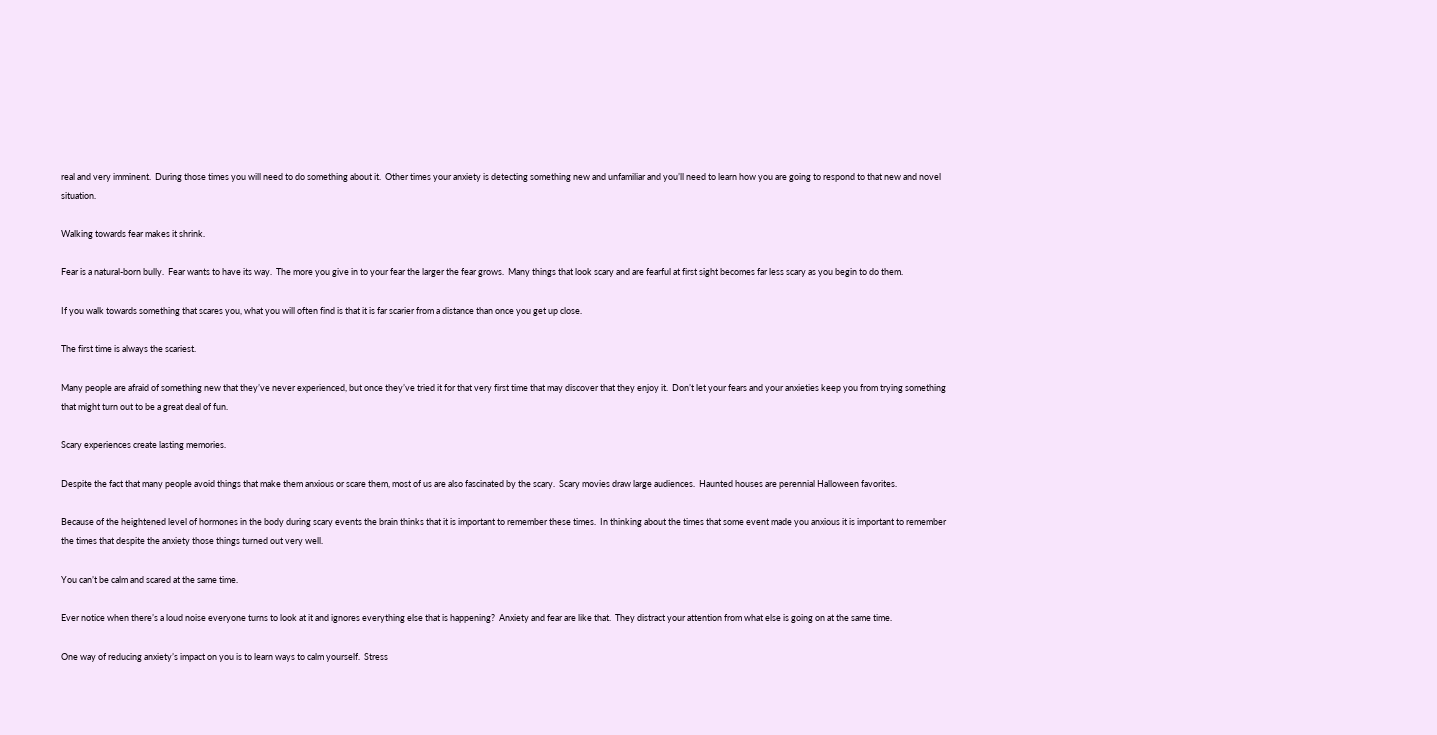real and very imminent.  During those times you will need to do something about it.  Other times your anxiety is detecting something new and unfamiliar and you’ll need to learn how you are going to respond to that new and novel situation.

Walking towards fear makes it shrink.

Fear is a natural-born bully.  Fear wants to have its way.  The more you give in to your fear the larger the fear grows.  Many things that look scary and are fearful at first sight becomes far less scary as you begin to do them.

If you walk towards something that scares you, what you will often find is that it is far scarier from a distance than once you get up close.

The first time is always the scariest.

Many people are afraid of something new that they’ve never experienced, but once they’ve tried it for that very first time that may discover that they enjoy it.  Don’t let your fears and your anxieties keep you from trying something that might turn out to be a great deal of fun.

Scary experiences create lasting memories.

Despite the fact that many people avoid things that make them anxious or scare them, most of us are also fascinated by the scary.  Scary movies draw large audiences.  Haunted houses are perennial Halloween favorites.

Because of the heightened level of hormones in the body during scary events the brain thinks that it is important to remember these times.  In thinking about the times that some event made you anxious it is important to remember the times that despite the anxiety those things turned out very well.

You can’t be calm and scared at the same time.

Ever notice when there’s a loud noise everyone turns to look at it and ignores everything else that is happening?  Anxiety and fear are like that.  They distract your attention from what else is going on at the same time.

One way of reducing anxiety’s impact on you is to learn ways to calm yourself.  Stress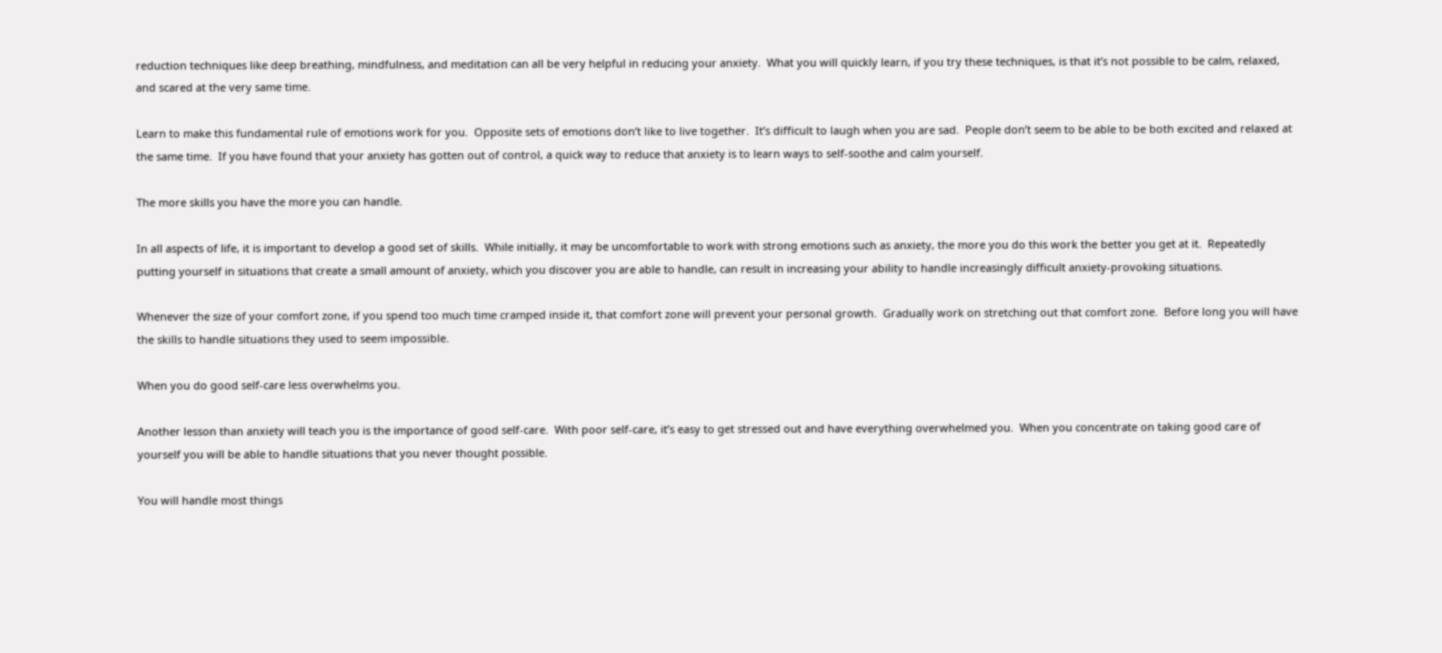reduction techniques like deep breathing, mindfulness, and meditation can all be very helpful in reducing your anxiety.  What you will quickly learn, if you try these techniques, is that it’s not possible to be calm, relaxed, and scared at the very same time.

Learn to make this fundamental rule of emotions work for you.  Opposite sets of emotions don’t like to live together.  It’s difficult to laugh when you are sad.  People don’t seem to be able to be both excited and relaxed at the same time.  If you have found that your anxiety has gotten out of control, a quick way to reduce that anxiety is to learn ways to self-soothe and calm yourself.

The more skills you have the more you can handle.

In all aspects of life, it is important to develop a good set of skills.  While initially, it may be uncomfortable to work with strong emotions such as anxiety, the more you do this work the better you get at it.  Repeatedly putting yourself in situations that create a small amount of anxiety, which you discover you are able to handle, can result in increasing your ability to handle increasingly difficult anxiety-provoking situations.

Whenever the size of your comfort zone, if you spend too much time cramped inside it, that comfort zone will prevent your personal growth.  Gradually work on stretching out that comfort zone.  Before long you will have the skills to handle situations they used to seem impossible.

When you do good self-care less overwhelms you.

Another lesson than anxiety will teach you is the importance of good self-care.  With poor self-care, it’s easy to get stressed out and have everything overwhelmed you.  When you concentrate on taking good care of yourself you will be able to handle situations that you never thought possible.

You will handle most things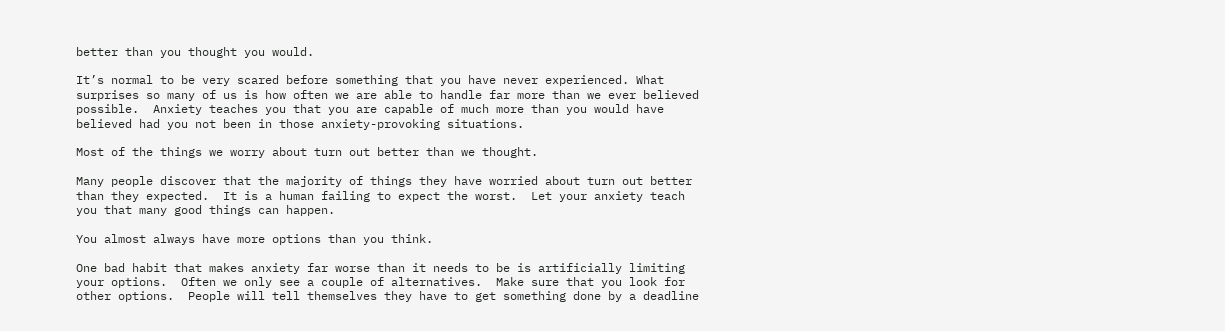better than you thought you would.

It’s normal to be very scared before something that you have never experienced. What surprises so many of us is how often we are able to handle far more than we ever believed possible.  Anxiety teaches you that you are capable of much more than you would have believed had you not been in those anxiety-provoking situations.

Most of the things we worry about turn out better than we thought.

Many people discover that the majority of things they have worried about turn out better than they expected.  It is a human failing to expect the worst.  Let your anxiety teach you that many good things can happen.

You almost always have more options than you think.

One bad habit that makes anxiety far worse than it needs to be is artificially limiting your options.  Often we only see a couple of alternatives.  Make sure that you look for other options.  People will tell themselves they have to get something done by a deadline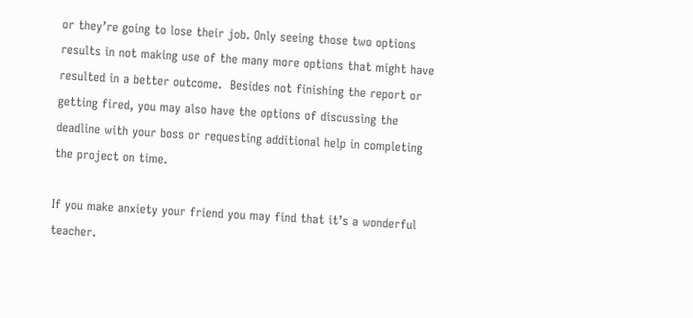or they’re going to lose their job. Only seeing those two options results in not making use of the many more options that might have resulted in a better outcome.  Besides not finishing the report or getting fired, you may also have the options of discussing the deadline with your boss or requesting additional help in completing the project on time.

If you make anxiety your friend you may find that it’s a wonderful teacher.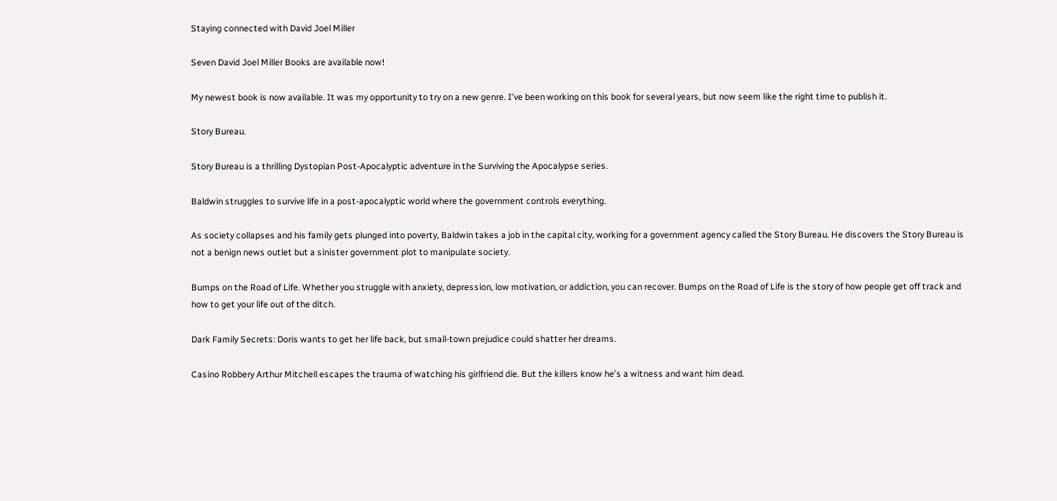Staying connected with David Joel Miller

Seven David Joel Miller Books are available now!

My newest book is now available. It was my opportunity to try on a new genre. I’ve been working on this book for several years, but now seem like the right time to publish it.

Story Bureau.

Story Bureau is a thrilling Dystopian Post-Apocalyptic adventure in the Surviving the Apocalypse series.

Baldwin struggles to survive life in a post-apocalyptic world where the government controls everything.

As society collapses and his family gets plunged into poverty, Baldwin takes a job in the capital city, working for a government agency called the Story Bureau. He discovers the Story Bureau is not a benign news outlet but a sinister government plot to manipulate society.

Bumps on the Road of Life. Whether you struggle with anxiety, depression, low motivation, or addiction, you can recover. Bumps on the Road of Life is the story of how people get off track and how to get your life out of the ditch.

Dark Family Secrets: Doris wants to get her life back, but small-town prejudice could shatter her dreams.

Casino Robbery Arthur Mitchell escapes the trauma of watching his girlfriend die. But the killers know he’s a witness and want him dead.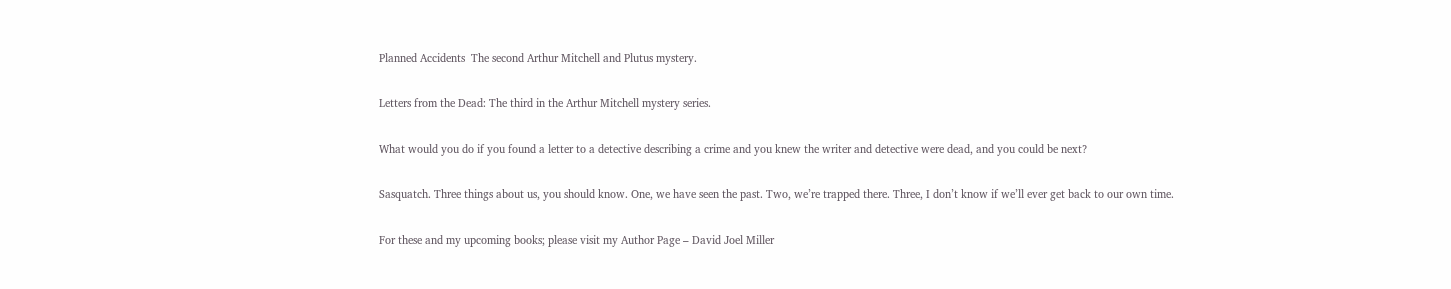Planned Accidents  The second Arthur Mitchell and Plutus mystery.

Letters from the Dead: The third in the Arthur Mitchell mystery series.

What would you do if you found a letter to a detective describing a crime and you knew the writer and detective were dead, and you could be next?

Sasquatch. Three things about us, you should know. One, we have seen the past. Two, we’re trapped there. Three, I don’t know if we’ll ever get back to our own time.

For these and my upcoming books; please visit my Author Page – David Joel Miller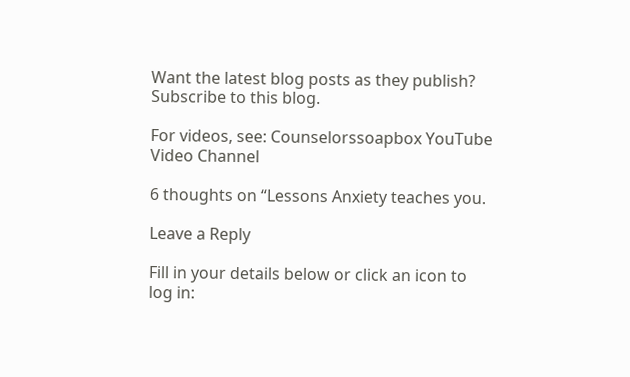Want the latest blog posts as they publish? Subscribe to this blog.

For videos, see: Counselorssoapbox YouTube Video Channel

6 thoughts on “Lessons Anxiety teaches you.

Leave a Reply

Fill in your details below or click an icon to log in: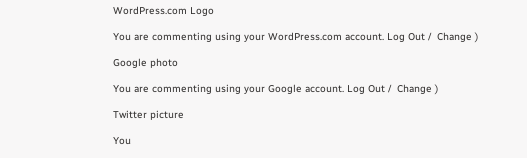WordPress.com Logo

You are commenting using your WordPress.com account. Log Out /  Change )

Google photo

You are commenting using your Google account. Log Out /  Change )

Twitter picture

You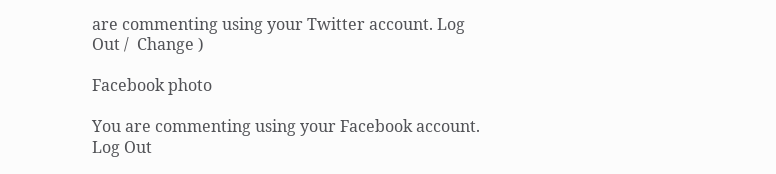are commenting using your Twitter account. Log Out /  Change )

Facebook photo

You are commenting using your Facebook account. Log Out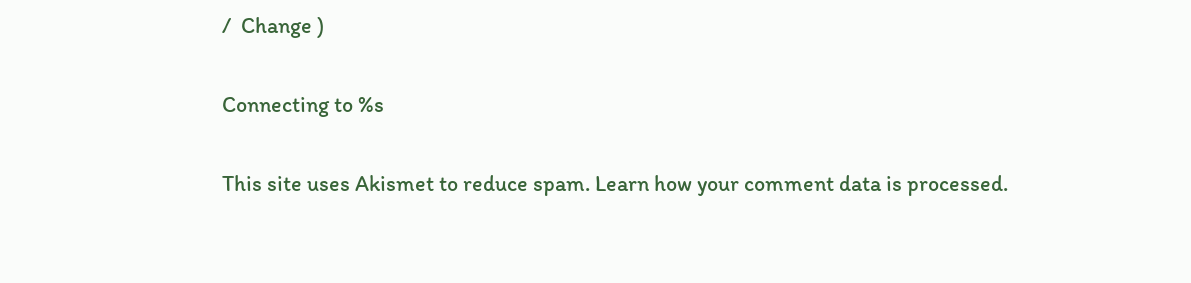/  Change )

Connecting to %s

This site uses Akismet to reduce spam. Learn how your comment data is processed.